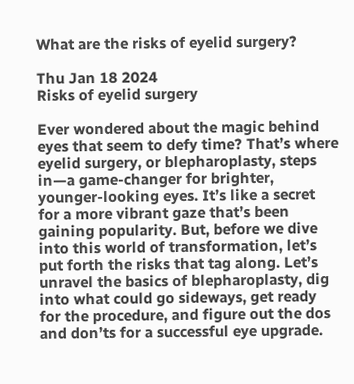What are the risks of eyelid surgery?

Thu Jan 18 2024
Risks of eyelid surgery

Ever wondered about the magic behind eyes that seem to defy time? That’s where eyelid surgery, or blepharoplasty, steps in—a game-changer for brighter, younger-looking eyes. It’s like a secret for a more vibrant gaze that’s been gaining popularity. But, before we dive into this world of transformation, let’s put forth the risks that tag along. Let’s unravel the basics of blepharoplasty, dig into what could go sideways, get ready for the procedure, and figure out the dos and don’ts for a successful eye upgrade.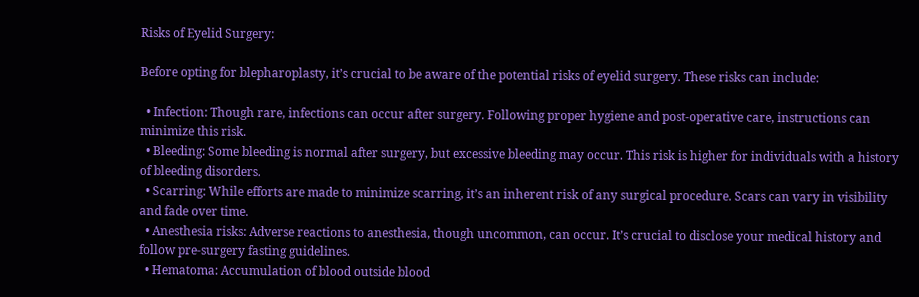Risks of Eyelid Surgery:

Before opting for blepharoplasty, it’s crucial to be aware of the potential risks of eyelid surgery. These risks can include:

  • Infection: Though rare, infections can occur after surgery. Following proper hygiene and post-operative care, instructions can minimize this risk.
  • Bleeding: Some bleeding is normal after surgery, but excessive bleeding may occur. This risk is higher for individuals with a history of bleeding disorders.
  • Scarring: While efforts are made to minimize scarring, it’s an inherent risk of any surgical procedure. Scars can vary in visibility and fade over time.
  • Anesthesia risks: Adverse reactions to anesthesia, though uncommon, can occur. It’s crucial to disclose your medical history and follow pre-surgery fasting guidelines.
  • Hematoma: Accumulation of blood outside blood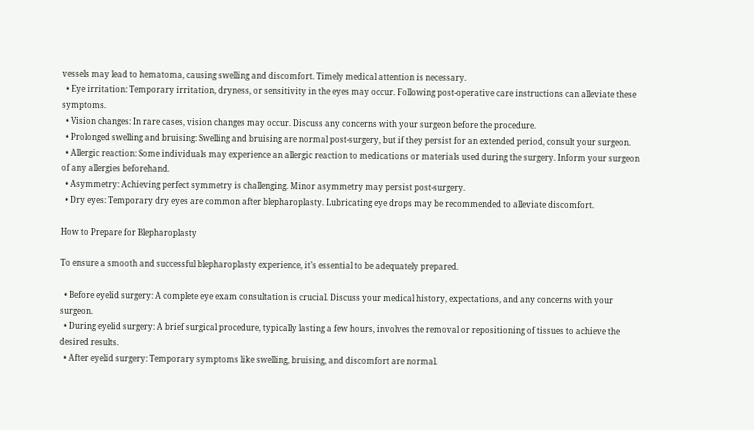vessels may lead to hematoma, causing swelling and discomfort. Timely medical attention is necessary.
  • Eye irritation: Temporary irritation, dryness, or sensitivity in the eyes may occur. Following post-operative care instructions can alleviate these symptoms.
  • Vision changes: In rare cases, vision changes may occur. Discuss any concerns with your surgeon before the procedure.
  • Prolonged swelling and bruising: Swelling and bruising are normal post-surgery, but if they persist for an extended period, consult your surgeon.
  • Allergic reaction: Some individuals may experience an allergic reaction to medications or materials used during the surgery. Inform your surgeon of any allergies beforehand.
  • Asymmetry: Achieving perfect symmetry is challenging. Minor asymmetry may persist post-surgery.
  • Dry eyes: Temporary dry eyes are common after blepharoplasty. Lubricating eye drops may be recommended to alleviate discomfort.

How to Prepare for Blepharoplasty

To ensure a smooth and successful blepharoplasty experience, it’s essential to be adequately prepared.

  • Before eyelid surgery: A complete eye exam consultation is crucial. Discuss your medical history, expectations, and any concerns with your surgeon.
  • During eyelid surgery: A brief surgical procedure, typically lasting a few hours, involves the removal or repositioning of tissues to achieve the desired results.
  • After eyelid surgery: Temporary symptoms like swelling, bruising, and discomfort are normal.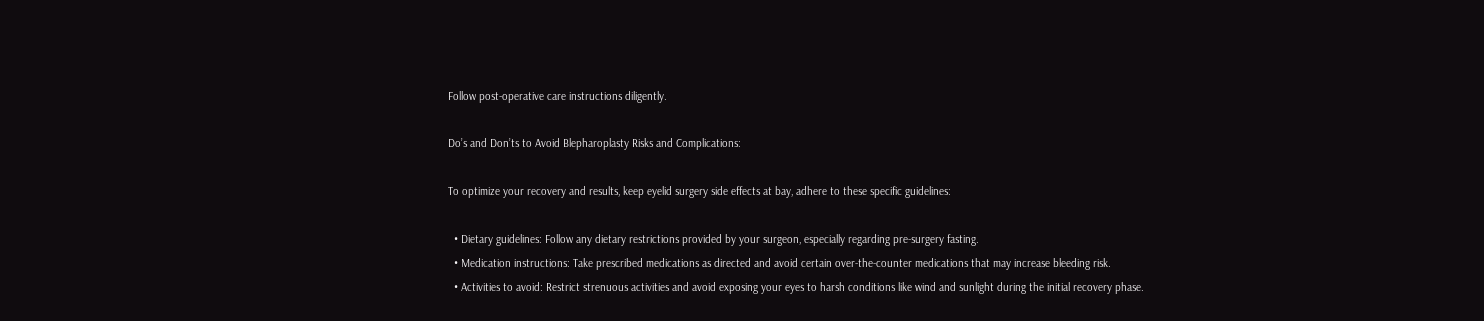Follow post-operative care instructions diligently.

Do’s and Don’ts to Avoid Blepharoplasty Risks and Complications:

To optimize your recovery and results, keep eyelid surgery side effects at bay, adhere to these specific guidelines:

  • Dietary guidelines: Follow any dietary restrictions provided by your surgeon, especially regarding pre-surgery fasting.
  • Medication instructions: Take prescribed medications as directed and avoid certain over-the-counter medications that may increase bleeding risk.
  • Activities to avoid: Restrict strenuous activities and avoid exposing your eyes to harsh conditions like wind and sunlight during the initial recovery phase.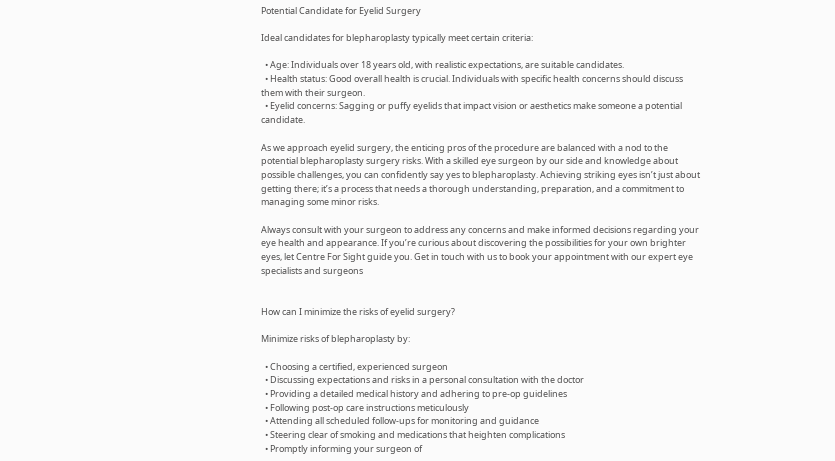Potential Candidate for Eyelid Surgery

Ideal candidates for blepharoplasty typically meet certain criteria:

  • Age: Individuals over 18 years old, with realistic expectations, are suitable candidates.
  • Health status: Good overall health is crucial. Individuals with specific health concerns should discuss them with their surgeon.
  • Eyelid concerns: Sagging or puffy eyelids that impact vision or aesthetics make someone a potential candidate.

As we approach eyelid surgery, the enticing pros of the procedure are balanced with a nod to the potential blepharoplasty surgery risks. With a skilled eye surgeon by our side and knowledge about possible challenges, you can confidently say yes to blepharoplasty. Achieving striking eyes isn’t just about getting there; it’s a process that needs a thorough understanding, preparation, and a commitment to managing some minor risks.

Always consult with your surgeon to address any concerns and make informed decisions regarding your eye health and appearance. If you’re curious about discovering the possibilities for your own brighter eyes, let Centre For Sight guide you. Get in touch with us to book your appointment with our expert eye specialists and surgeons


How can I minimize the risks of eyelid surgery?

Minimize risks of blepharoplasty by:

  • Choosing a certified, experienced surgeon
  • Discussing expectations and risks in a personal consultation with the doctor
  • Providing a detailed medical history and adhering to pre-op guidelines
  • Following post-op care instructions meticulously
  • Attending all scheduled follow-ups for monitoring and guidance
  • Steering clear of smoking and medications that heighten complications
  • Promptly informing your surgeon of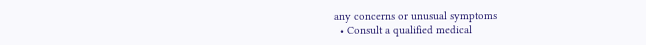any concerns or unusual symptoms
  • Consult a qualified medical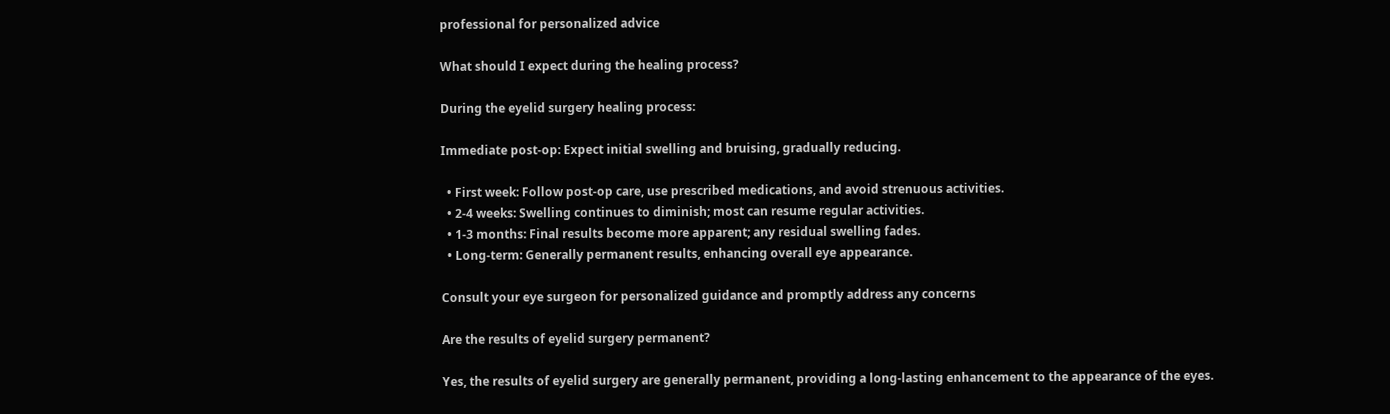professional for personalized advice

What should I expect during the healing process?

During the eyelid surgery healing process:

Immediate post-op: Expect initial swelling and bruising, gradually reducing.

  • First week: Follow post-op care, use prescribed medications, and avoid strenuous activities.
  • 2-4 weeks: Swelling continues to diminish; most can resume regular activities.
  • 1-3 months: Final results become more apparent; any residual swelling fades.
  • Long-term: Generally permanent results, enhancing overall eye appearance.

Consult your eye surgeon for personalized guidance and promptly address any concerns

Are the results of eyelid surgery permanent?

Yes, the results of eyelid surgery are generally permanent, providing a long-lasting enhancement to the appearance of the eyes.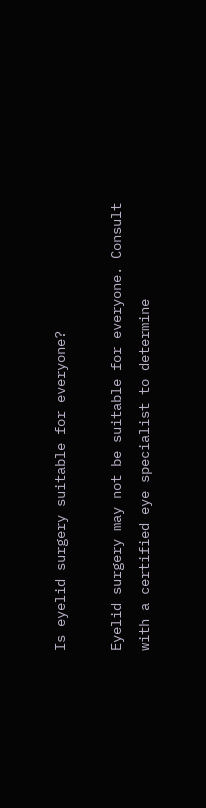Is eyelid surgery suitable for everyone?

Eyelid surgery may not be suitable for everyone. Consult with a certified eye specialist to determine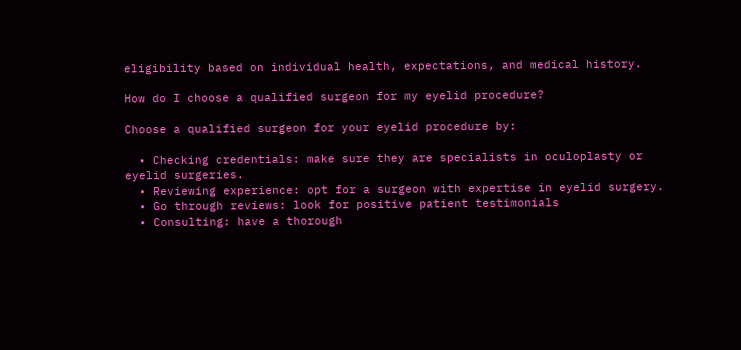eligibility based on individual health, expectations, and medical history.

How do I choose a qualified surgeon for my eyelid procedure?

Choose a qualified surgeon for your eyelid procedure by:

  • Checking credentials: make sure they are specialists in oculoplasty or eyelid surgeries.
  • Reviewing experience: opt for a surgeon with expertise in eyelid surgery.
  • Go through reviews: look for positive patient testimonials
  • Consulting: have a thorough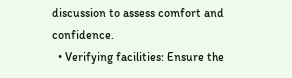discussion to assess comfort and confidence.
  • Verifying facilities: Ensure the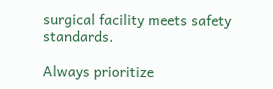surgical facility meets safety standards.

Always prioritize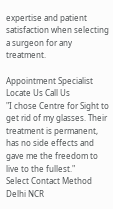expertise and patient satisfaction when selecting a surgeon for any treatment.

Appointment Specialist Locate Us Call Us
"I chose Centre for Sight to get rid of my glasses. Their treatment is permanent, has no side effects and gave me the freedom to live to the fullest."
Select Contact Method
Delhi NCR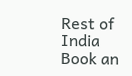Rest of India
Book an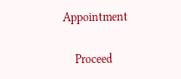Appointment

    Proceed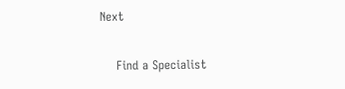Next

    Find a Specialist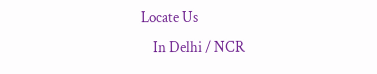Locate Us
    In Delhi / NCR